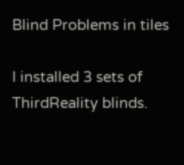Blind Problems in tiles

I installed 3 sets of ThirdReality blinds.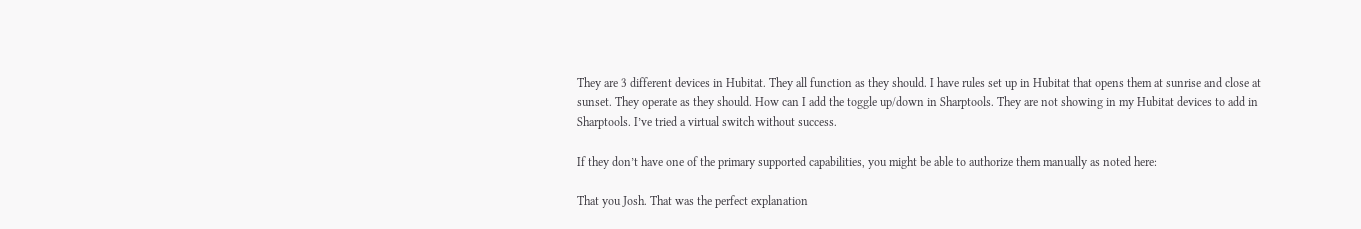They are 3 different devices in Hubitat. They all function as they should. I have rules set up in Hubitat that opens them at sunrise and close at sunset. They operate as they should. How can I add the toggle up/down in Sharptools. They are not showing in my Hubitat devices to add in Sharptools. I’ve tried a virtual switch without success.

If they don’t have one of the primary supported capabilities, you might be able to authorize them manually as noted here:

That you Josh. That was the perfect explanation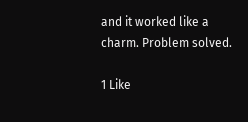and it worked like a charm. Problem solved.

1 Like